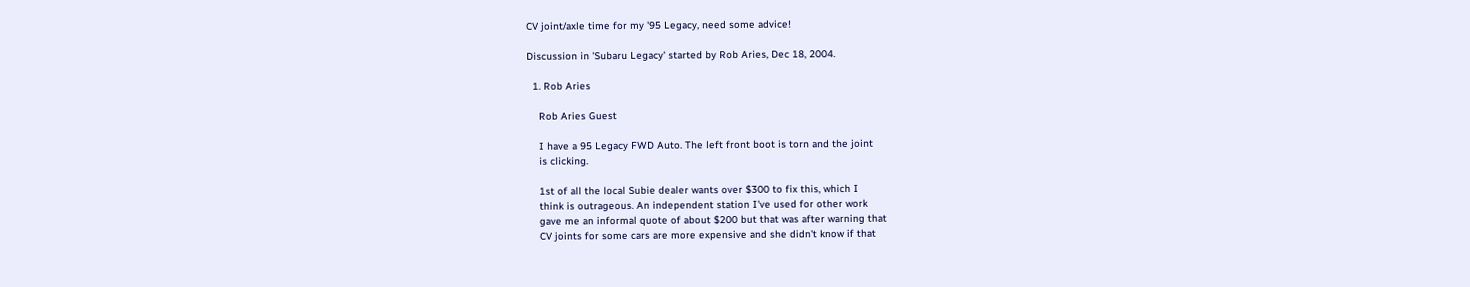CV joint/axle time for my '95 Legacy, need some advice!

Discussion in 'Subaru Legacy' started by Rob Aries, Dec 18, 2004.

  1. Rob Aries

    Rob Aries Guest

    I have a 95 Legacy FWD Auto. The left front boot is torn and the joint
    is clicking.

    1st of all the local Subie dealer wants over $300 to fix this, which I
    think is outrageous. An independent station I've used for other work
    gave me an informal quote of about $200 but that was after warning that
    CV joints for some cars are more expensive and she didn't know if that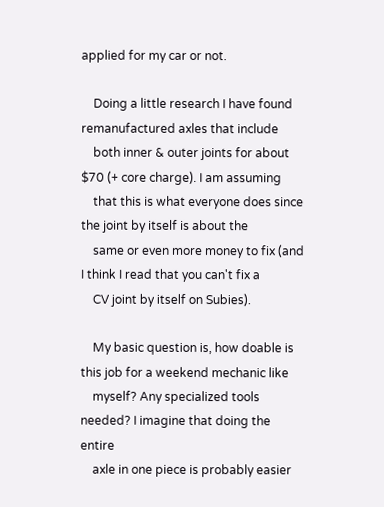applied for my car or not.

    Doing a little research I have found remanufactured axles that include
    both inner & outer joints for about $70 (+ core charge). I am assuming
    that this is what everyone does since the joint by itself is about the
    same or even more money to fix (and I think I read that you can't fix a
    CV joint by itself on Subies).

    My basic question is, how doable is this job for a weekend mechanic like
    myself? Any specialized tools needed? I imagine that doing the entire
    axle in one piece is probably easier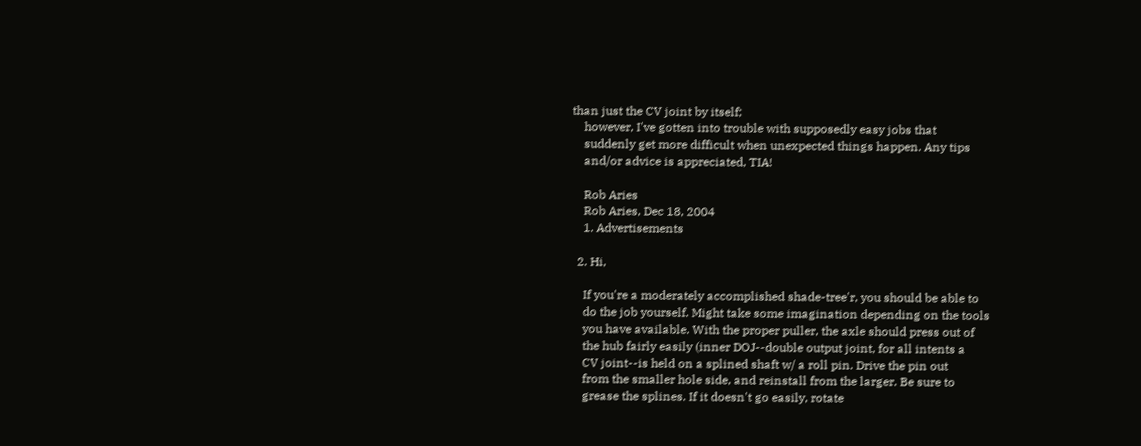than just the CV joint by itself;
    however, I've gotten into trouble with supposedly easy jobs that
    suddenly get more difficult when unexpected things happen. Any tips
    and/or advice is appreciated, TIA!

    Rob Aries
    Rob Aries, Dec 18, 2004
    1. Advertisements

  2. Hi,

    If you're a moderately accomplished shade-tree'r, you should be able to
    do the job yourself. Might take some imagination depending on the tools
    you have available. With the proper puller, the axle should press out of
    the hub fairly easily (inner DOJ--double output joint, for all intents a
    CV joint--is held on a splined shaft w/ a roll pin. Drive the pin out
    from the smaller hole side, and reinstall from the larger. Be sure to
    grease the splines. If it doesn't go easily, rotate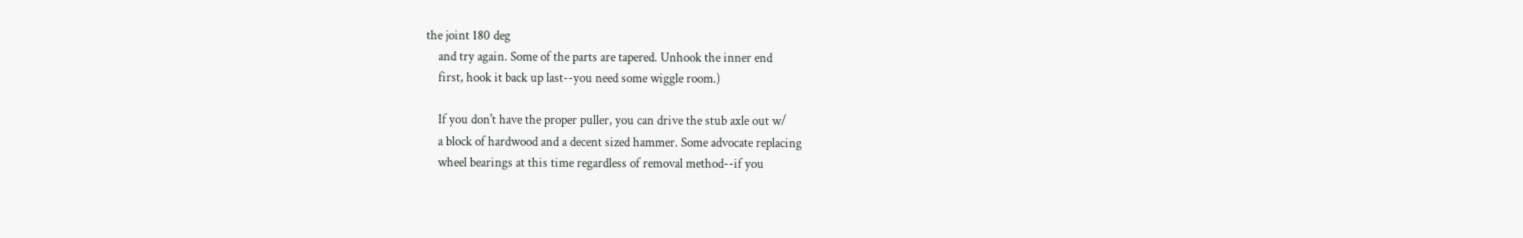the joint 180 deg
    and try again. Some of the parts are tapered. Unhook the inner end
    first, hook it back up last--you need some wiggle room.)

    If you don't have the proper puller, you can drive the stub axle out w/
    a block of hardwood and a decent sized hammer. Some advocate replacing
    wheel bearings at this time regardless of removal method--if you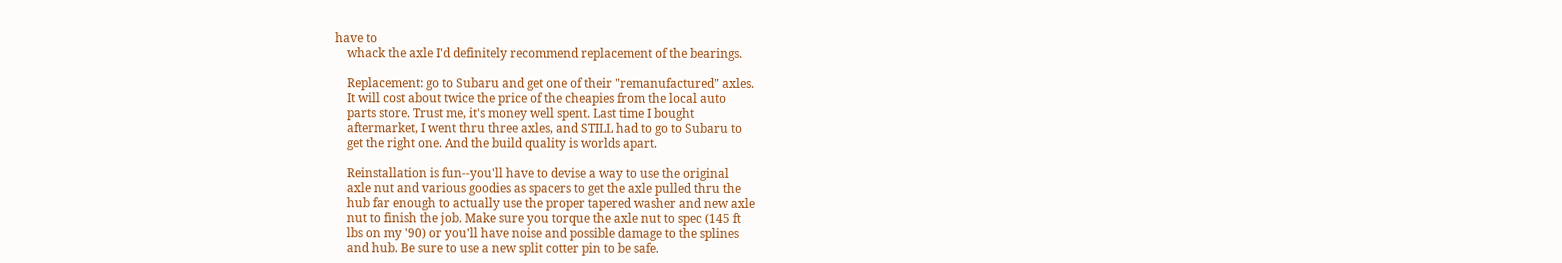have to
    whack the axle I'd definitely recommend replacement of the bearings.

    Replacement: go to Subaru and get one of their "remanufactured" axles.
    It will cost about twice the price of the cheapies from the local auto
    parts store. Trust me, it's money well spent. Last time I bought
    aftermarket, I went thru three axles, and STILL had to go to Subaru to
    get the right one. And the build quality is worlds apart.

    Reinstallation is fun--you'll have to devise a way to use the original
    axle nut and various goodies as spacers to get the axle pulled thru the
    hub far enough to actually use the proper tapered washer and new axle
    nut to finish the job. Make sure you torque the axle nut to spec (145 ft
    lbs on my '90) or you'll have noise and possible damage to the splines
    and hub. Be sure to use a new split cotter pin to be safe.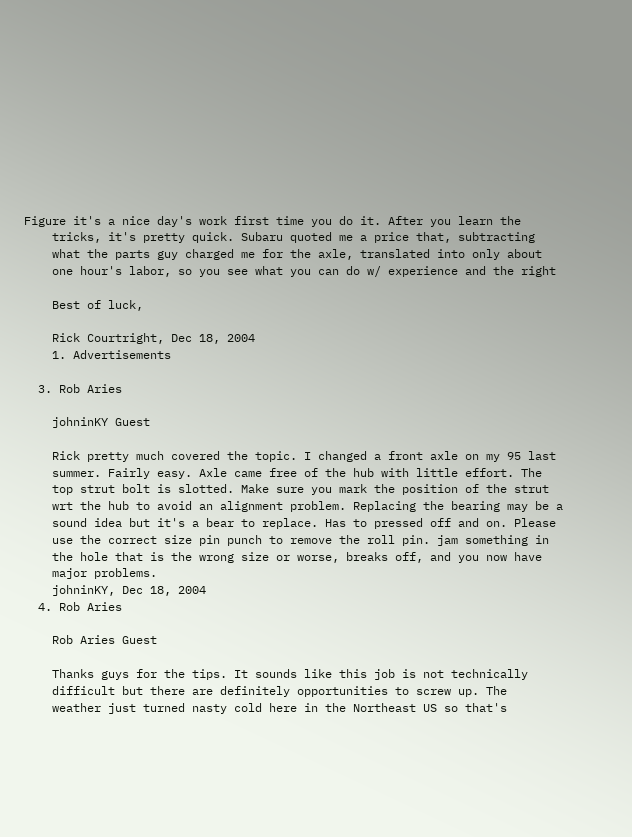Figure it's a nice day's work first time you do it. After you learn the
    tricks, it's pretty quick. Subaru quoted me a price that, subtracting
    what the parts guy charged me for the axle, translated into only about
    one hour's labor, so you see what you can do w/ experience and the right

    Best of luck,

    Rick Courtright, Dec 18, 2004
    1. Advertisements

  3. Rob Aries

    johninKY Guest

    Rick pretty much covered the topic. I changed a front axle on my 95 last
    summer. Fairly easy. Axle came free of the hub with little effort. The
    top strut bolt is slotted. Make sure you mark the position of the strut
    wrt the hub to avoid an alignment problem. Replacing the bearing may be a
    sound idea but it's a bear to replace. Has to pressed off and on. Please
    use the correct size pin punch to remove the roll pin. jam something in
    the hole that is the wrong size or worse, breaks off, and you now have
    major problems.
    johninKY, Dec 18, 2004
  4. Rob Aries

    Rob Aries Guest

    Thanks guys for the tips. It sounds like this job is not technically
    difficult but there are definitely opportunities to screw up. The
    weather just turned nasty cold here in the Northeast US so that's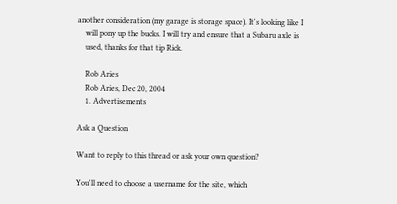another consideration (my garage is storage space). It's looking like I
    will pony up the bucks. I will try and ensure that a Subaru axle is
    used, thanks for that tip Rick.

    Rob Aries
    Rob Aries, Dec 20, 2004
    1. Advertisements

Ask a Question

Want to reply to this thread or ask your own question?

You'll need to choose a username for the site, which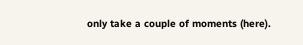only take a couple of moments (here).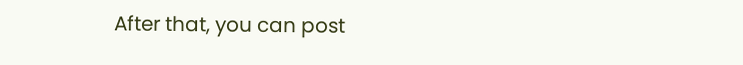After that, you can post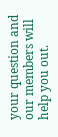your question and our members will help you out.